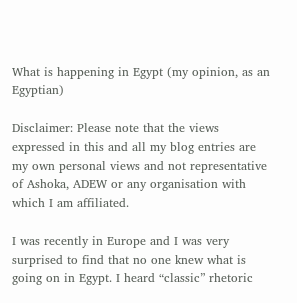What is happening in Egypt (my opinion, as an Egyptian)

Disclaimer: Please note that the views expressed in this and all my blog entries are my own personal views and not representative of Ashoka, ADEW or any organisation with which I am affiliated.

I was recently in Europe and I was very surprised to find that no one knew what is going on in Egypt. I heard “classic” rhetoric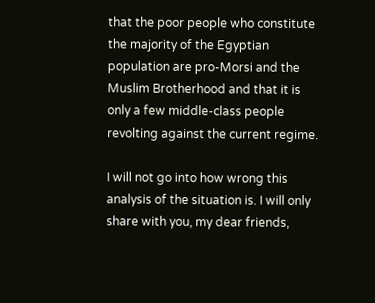that the poor people who constitute the majority of the Egyptian population are pro-Morsi and the Muslim Brotherhood and that it is only a few middle-class people revolting against the current regime.

I will not go into how wrong this analysis of the situation is. I will only share with you, my dear friends,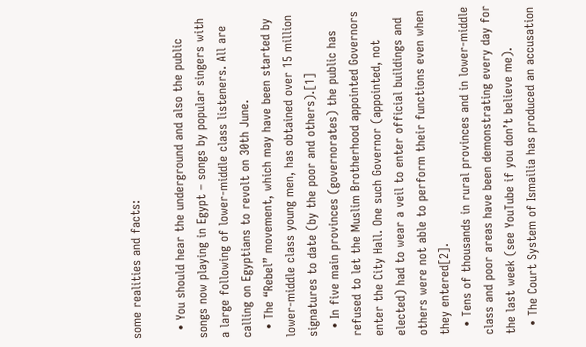some realities and facts:

  • You should hear the underground and also the public songs now playing in Egypt – songs by popular singers with a large following of lower-middle class listeners. All are calling on Egyptians to revolt on 30th June.
  • The “Rebel” movement, which may have been started by lower-middle class young men, has obtained over 15 million signatures to date (by the poor and others).[1]
  • In five main provinces (governorates) the public has refused to let the Muslim Brotherhood appointed Governors enter the City Hall. One such Governor (appointed, not elected) had to wear a veil to enter official buildings and others were not able to perform their functions even when they entered[2].
  • Tens of thousands in rural provinces and in lower-middle class and poor areas have been demonstrating every day for the last week (see YouTube if you don’t believe me).
  • The Court System of Ismailia has produced an accusation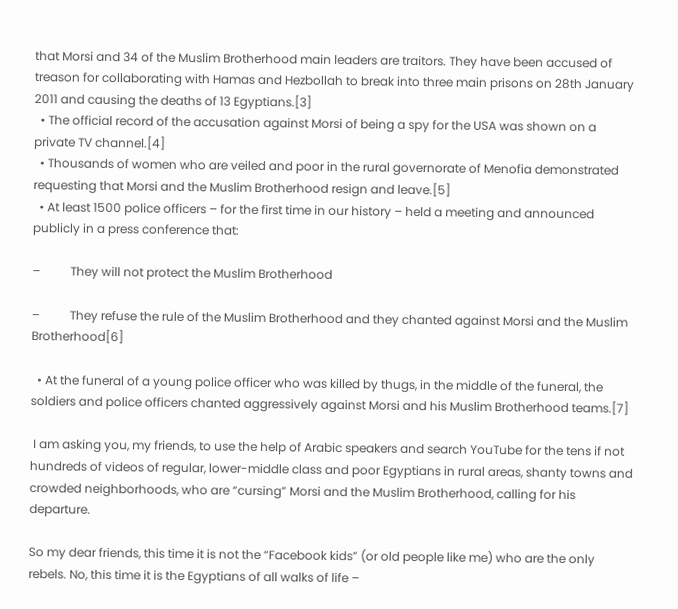that Morsi and 34 of the Muslim Brotherhood main leaders are traitors. They have been accused of treason for collaborating with Hamas and Hezbollah to break into three main prisons on 28th January 2011 and causing the deaths of 13 Egyptians.[3]
  • The official record of the accusation against Morsi of being a spy for the USA was shown on a private TV channel.[4]
  • Thousands of women who are veiled and poor in the rural governorate of Menofia demonstrated requesting that Morsi and the Muslim Brotherhood resign and leave.[5]
  • At least 1500 police officers – for the first time in our history – held a meeting and announced publicly in a press conference that:

–          They will not protect the Muslim Brotherhood

–          They refuse the rule of the Muslim Brotherhood and they chanted against Morsi and the Muslim Brotherhood[6]

  • At the funeral of a young police officer who was killed by thugs, in the middle of the funeral, the soldiers and police officers chanted aggressively against Morsi and his Muslim Brotherhood teams.[7]

 I am asking you, my friends, to use the help of Arabic speakers and search YouTube for the tens if not hundreds of videos of regular, lower-middle class and poor Egyptians in rural areas, shanty towns and crowded neighborhoods, who are “cursing” Morsi and the Muslim Brotherhood, calling for his departure.

So my dear friends, this time it is not the “Facebook kids” (or old people like me) who are the only rebels. No, this time it is the Egyptians of all walks of life –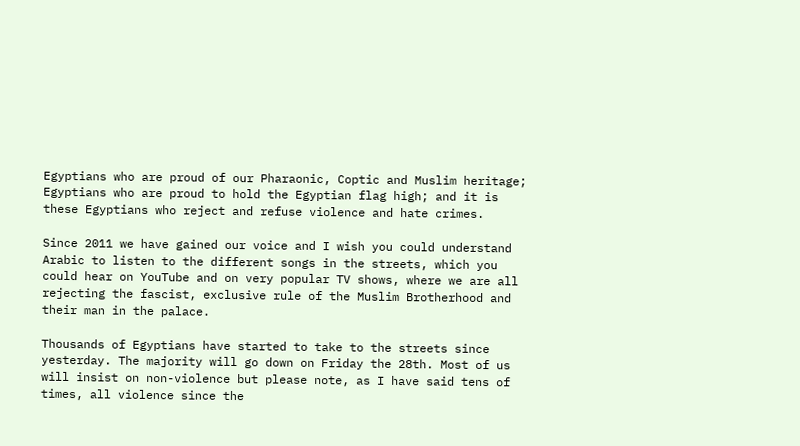Egyptians who are proud of our Pharaonic, Coptic and Muslim heritage; Egyptians who are proud to hold the Egyptian flag high; and it is these Egyptians who reject and refuse violence and hate crimes.

Since 2011 we have gained our voice and I wish you could understand Arabic to listen to the different songs in the streets, which you could hear on YouTube and on very popular TV shows, where we are all rejecting the fascist, exclusive rule of the Muslim Brotherhood and their man in the palace.

Thousands of Egyptians have started to take to the streets since yesterday. The majority will go down on Friday the 28th. Most of us will insist on non-violence but please note, as I have said tens of times, all violence since the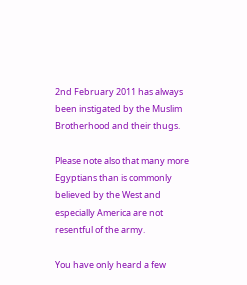2nd February 2011 has always been instigated by the Muslim Brotherhood and their thugs.

Please note also that many more Egyptians than is commonly believed by the West and especially America are not resentful of the army.

You have only heard a few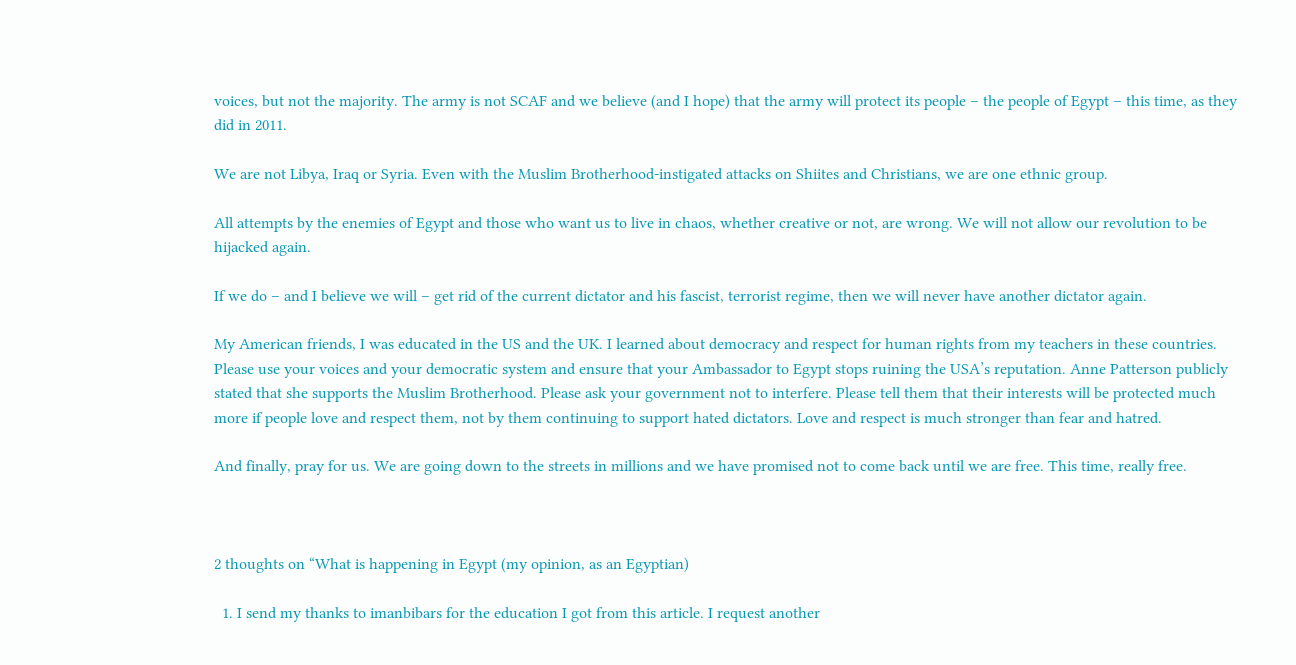voices, but not the majority. The army is not SCAF and we believe (and I hope) that the army will protect its people – the people of Egypt – this time, as they did in 2011.

We are not Libya, Iraq or Syria. Even with the Muslim Brotherhood-instigated attacks on Shiites and Christians, we are one ethnic group.

All attempts by the enemies of Egypt and those who want us to live in chaos, whether creative or not, are wrong. We will not allow our revolution to be hijacked again.

If we do – and I believe we will – get rid of the current dictator and his fascist, terrorist regime, then we will never have another dictator again.

My American friends, I was educated in the US and the UK. I learned about democracy and respect for human rights from my teachers in these countries. Please use your voices and your democratic system and ensure that your Ambassador to Egypt stops ruining the USA’s reputation. Anne Patterson publicly stated that she supports the Muslim Brotherhood. Please ask your government not to interfere. Please tell them that their interests will be protected much more if people love and respect them, not by them continuing to support hated dictators. Love and respect is much stronger than fear and hatred.

And finally, pray for us. We are going down to the streets in millions and we have promised not to come back until we are free. This time, really free.



2 thoughts on “What is happening in Egypt (my opinion, as an Egyptian)

  1. I send my thanks to imanbibars for the education I got from this article. I request another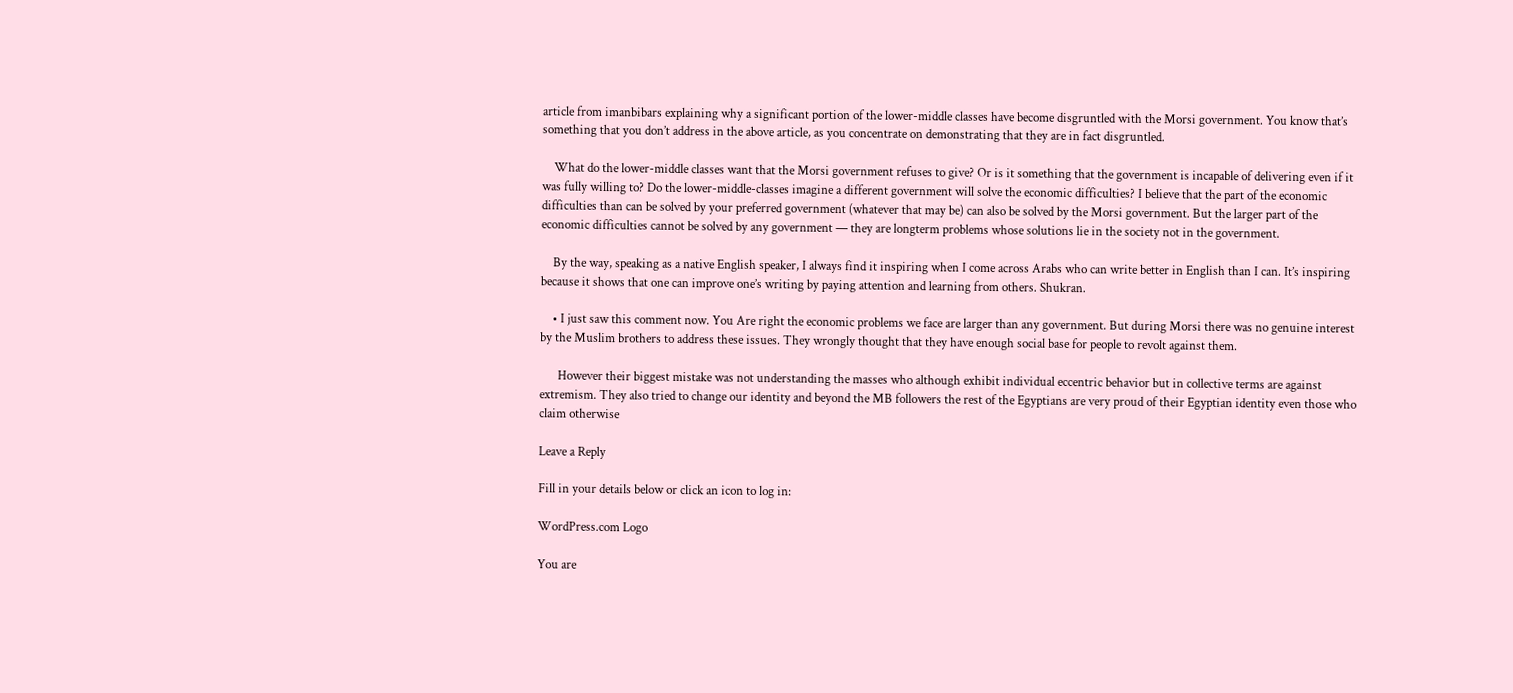article from imanbibars explaining why a significant portion of the lower-middle classes have become disgruntled with the Morsi government. You know that’s something that you don’t address in the above article, as you concentrate on demonstrating that they are in fact disgruntled.

    What do the lower-middle classes want that the Morsi government refuses to give? Or is it something that the government is incapable of delivering even if it was fully willing to? Do the lower-middle-classes imagine a different government will solve the economic difficulties? I believe that the part of the economic difficulties than can be solved by your preferred government (whatever that may be) can also be solved by the Morsi government. But the larger part of the economic difficulties cannot be solved by any government — they are longterm problems whose solutions lie in the society not in the government.

    By the way, speaking as a native English speaker, I always find it inspiring when I come across Arabs who can write better in English than I can. It’s inspiring because it shows that one can improve one’s writing by paying attention and learning from others. Shukran.

    • I just saw this comment now. You Are right the economic problems we face are larger than any government. But during Morsi there was no genuine interest by the Muslim brothers to address these issues. They wrongly thought that they have enough social base for people to revolt against them.

      However their biggest mistake was not understanding the masses who although exhibit individual eccentric behavior but in collective terms are against extremism. They also tried to change our identity and beyond the MB followers the rest of the Egyptians are very proud of their Egyptian identity even those who claim otherwise

Leave a Reply

Fill in your details below or click an icon to log in:

WordPress.com Logo

You are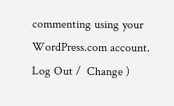commenting using your WordPress.com account. Log Out /  Change )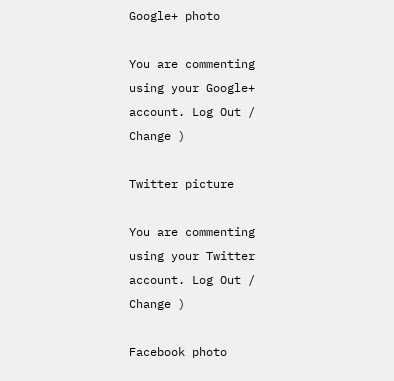Google+ photo

You are commenting using your Google+ account. Log Out /  Change )

Twitter picture

You are commenting using your Twitter account. Log Out /  Change )

Facebook photo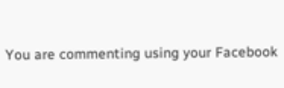You are commenting using your Facebook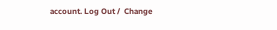account. Log Out /  Change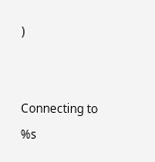)


Connecting to %s